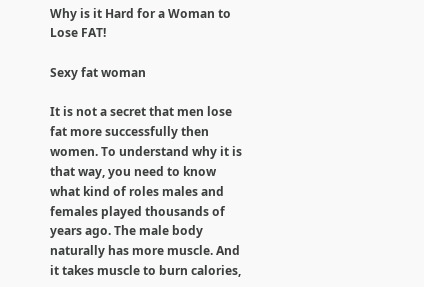Why is it Hard for a Woman to Lose FAT!

Sexy fat woman

It is not a secret that men lose fat more successfully then women. To understand why it is that way, you need to know what kind of roles males and females played thousands of years ago. The male body naturally has more muscle. And it takes muscle to burn calories,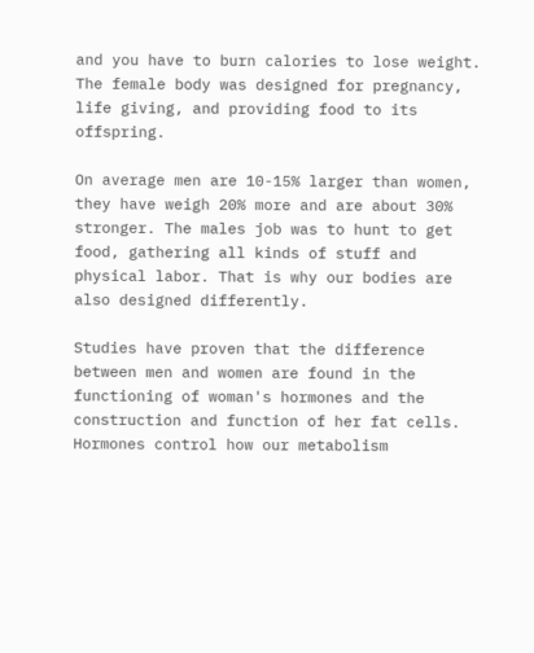and you have to burn calories to lose weight. The female body was designed for pregnancy, life giving, and providing food to its offspring.

On average men are 10-15% larger than women, they have weigh 20% more and are about 30% stronger. The males job was to hunt to get food, gathering all kinds of stuff and physical labor. That is why our bodies are also designed differently.

Studies have proven that the difference between men and women are found in the functioning of woman's hormones and the construction and function of her fat cells. Hormones control how our metabolism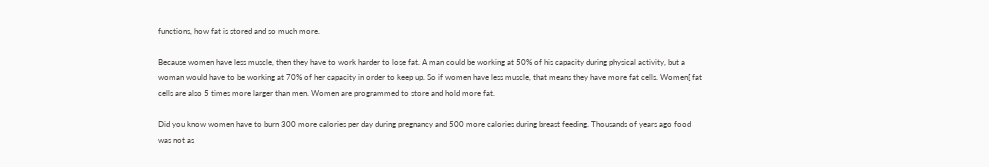functions, how fat is stored and so much more.

Because women have less muscle, then they have to work harder to lose fat. A man could be working at 50% of his capacity during physical activity, but a woman would have to be working at 70% of her capacity in order to keep up. So if women have less muscle, that means they have more fat cells. Women[ fat cells are also 5 times more larger than men. Women are programmed to store and hold more fat.

Did you know women have to burn 300 more calories per day during pregnancy and 500 more calories during breast feeding. Thousands of years ago food was not as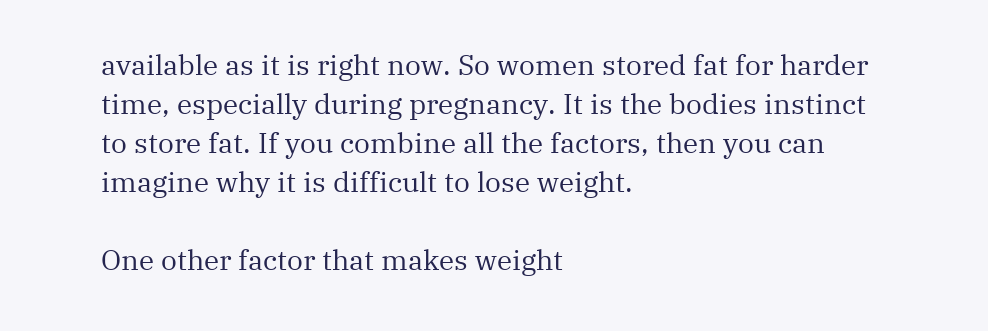available as it is right now. So women stored fat for harder time, especially during pregnancy. It is the bodies instinct to store fat. If you combine all the factors, then you can imagine why it is difficult to lose weight.

One other factor that makes weight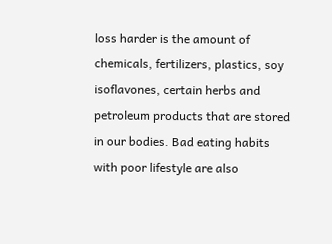loss harder is the amount of chemicals, fertilizers, plastics, soy isoflavones, certain herbs and petroleum products that are stored in our bodies. Bad eating habits with poor lifestyle are also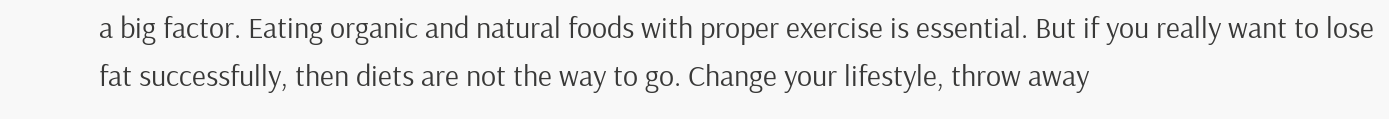a big factor. Eating organic and natural foods with proper exercise is essential. But if you really want to lose fat successfully, then diets are not the way to go. Change your lifestyle, throw away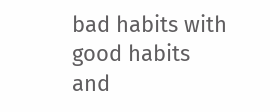bad habits with good habits and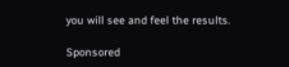you will see and feel the results.

Sponsored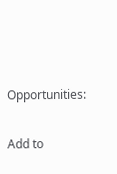Opportunities:

Add to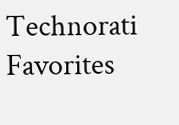Technorati Favorites